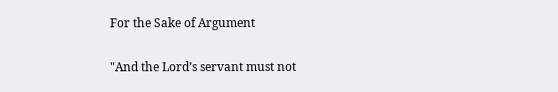For the Sake of Argument

"And the Lord’s servant must not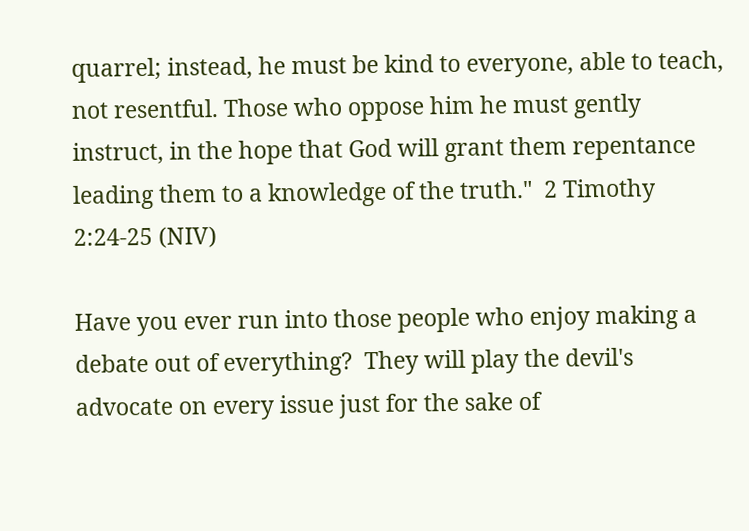quarrel; instead, he must be kind to everyone, able to teach, not resentful. Those who oppose him he must gently instruct, in the hope that God will grant them repentance leading them to a knowledge of the truth."  2 Timothy 2:24-25 (NIV)

Have you ever run into those people who enjoy making a debate out of everything?  They will play the devil's advocate on every issue just for the sake of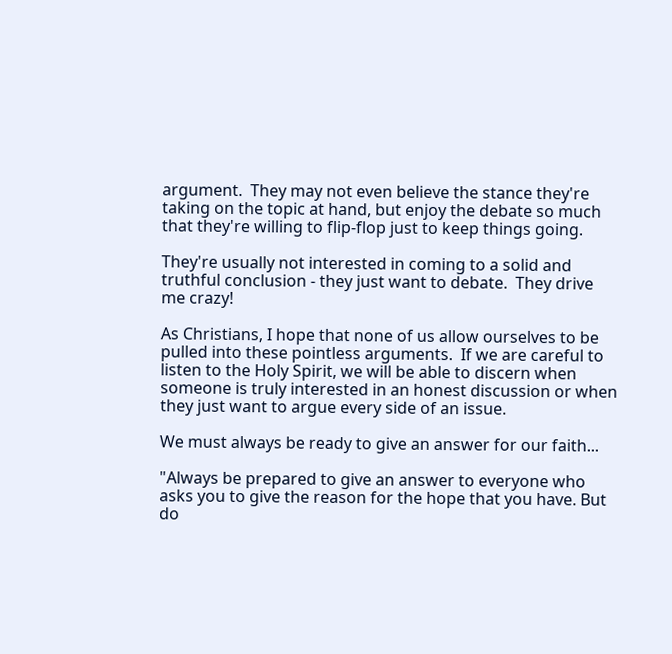argument.  They may not even believe the stance they're taking on the topic at hand, but enjoy the debate so much that they're willing to flip-flop just to keep things going.

They're usually not interested in coming to a solid and truthful conclusion - they just want to debate.  They drive me crazy!

As Christians, I hope that none of us allow ourselves to be pulled into these pointless arguments.  If we are careful to listen to the Holy Spirit, we will be able to discern when someone is truly interested in an honest discussion or when they just want to argue every side of an issue.

We must always be ready to give an answer for our faith...

"Always be prepared to give an answer to everyone who asks you to give the reason for the hope that you have. But do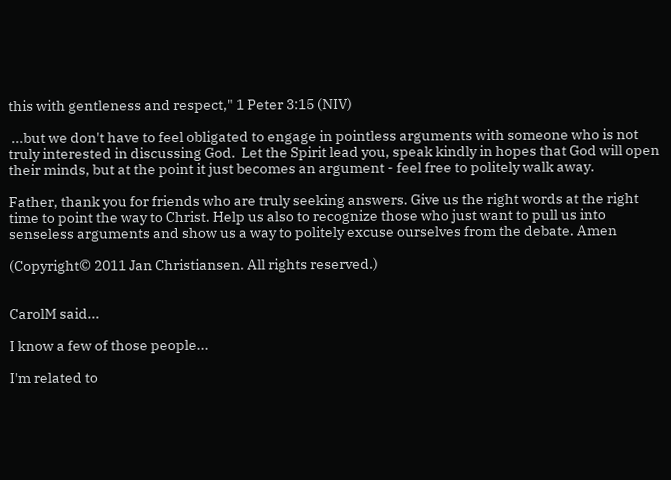this with gentleness and respect," 1 Peter 3:15 (NIV)

 ...but we don't have to feel obligated to engage in pointless arguments with someone who is not truly interested in discussing God.  Let the Spirit lead you, speak kindly in hopes that God will open their minds, but at the point it just becomes an argument - feel free to politely walk away.

Father, thank you for friends who are truly seeking answers. Give us the right words at the right time to point the way to Christ. Help us also to recognize those who just want to pull us into senseless arguments and show us a way to politely excuse ourselves from the debate. Amen

(Copyright© 2011 Jan Christiansen. All rights reserved.)


CarolM said...

I know a few of those people...

I'm related to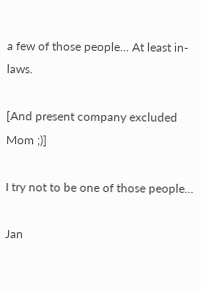a few of those people... At least in-laws.

[And present company excluded Mom ;)]

I try not to be one of those people...

Jan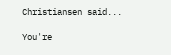Christiansen said...

You're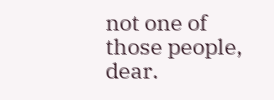not one of those people, dear.